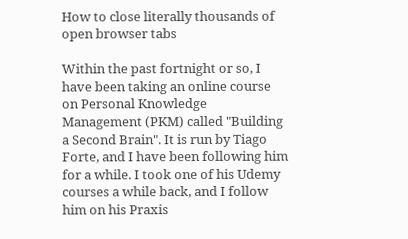How to close literally thousands of open browser tabs

Within the past fortnight or so, I have been taking an online course on Personal Knowledge Management (PKM) called "Building a Second Brain". It is run by Tiago Forte, and I have been following him for a while. I took one of his Udemy courses a while back, and I follow him on his Praxis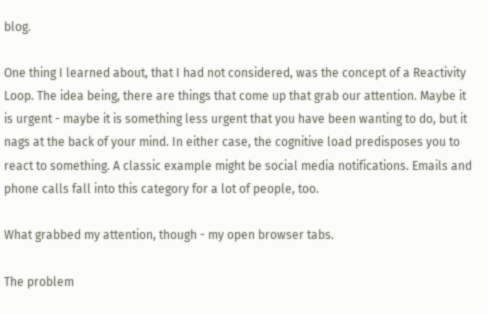blog.

One thing I learned about, that I had not considered, was the concept of a Reactivity Loop. The idea being, there are things that come up that grab our attention. Maybe it is urgent - maybe it is something less urgent that you have been wanting to do, but it nags at the back of your mind. In either case, the cognitive load predisposes you to react to something. A classic example might be social media notifications. Emails and phone calls fall into this category for a lot of people, too.

What grabbed my attention, though - my open browser tabs.

The problem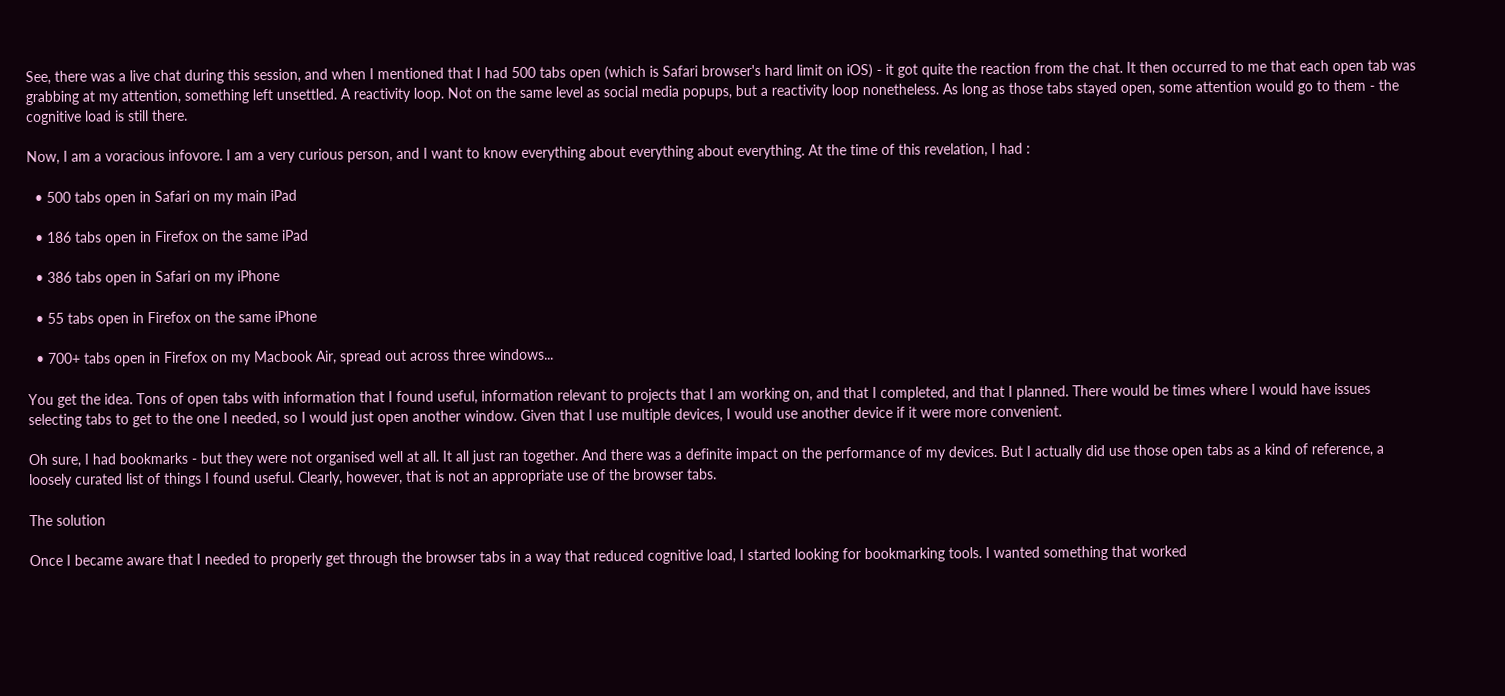See, there was a live chat during this session, and when I mentioned that I had 500 tabs open (which is Safari browser's hard limit on iOS) - it got quite the reaction from the chat. It then occurred to me that each open tab was grabbing at my attention, something left unsettled. A reactivity loop. Not on the same level as social media popups, but a reactivity loop nonetheless. As long as those tabs stayed open, some attention would go to them - the cognitive load is still there.

Now, I am a voracious infovore. I am a very curious person, and I want to know everything about everything about everything. At the time of this revelation, I had :

  • 500 tabs open in Safari on my main iPad

  • 186 tabs open in Firefox on the same iPad

  • 386 tabs open in Safari on my iPhone

  • 55 tabs open in Firefox on the same iPhone

  • 700+ tabs open in Firefox on my Macbook Air, spread out across three windows...

You get the idea. Tons of open tabs with information that I found useful, information relevant to projects that I am working on, and that I completed, and that I planned. There would be times where I would have issues selecting tabs to get to the one I needed, so I would just open another window. Given that I use multiple devices, I would use another device if it were more convenient.

Oh sure, I had bookmarks - but they were not organised well at all. It all just ran together. And there was a definite impact on the performance of my devices. But I actually did use those open tabs as a kind of reference, a loosely curated list of things I found useful. Clearly, however, that is not an appropriate use of the browser tabs.

The solution

Once I became aware that I needed to properly get through the browser tabs in a way that reduced cognitive load, I started looking for bookmarking tools. I wanted something that worked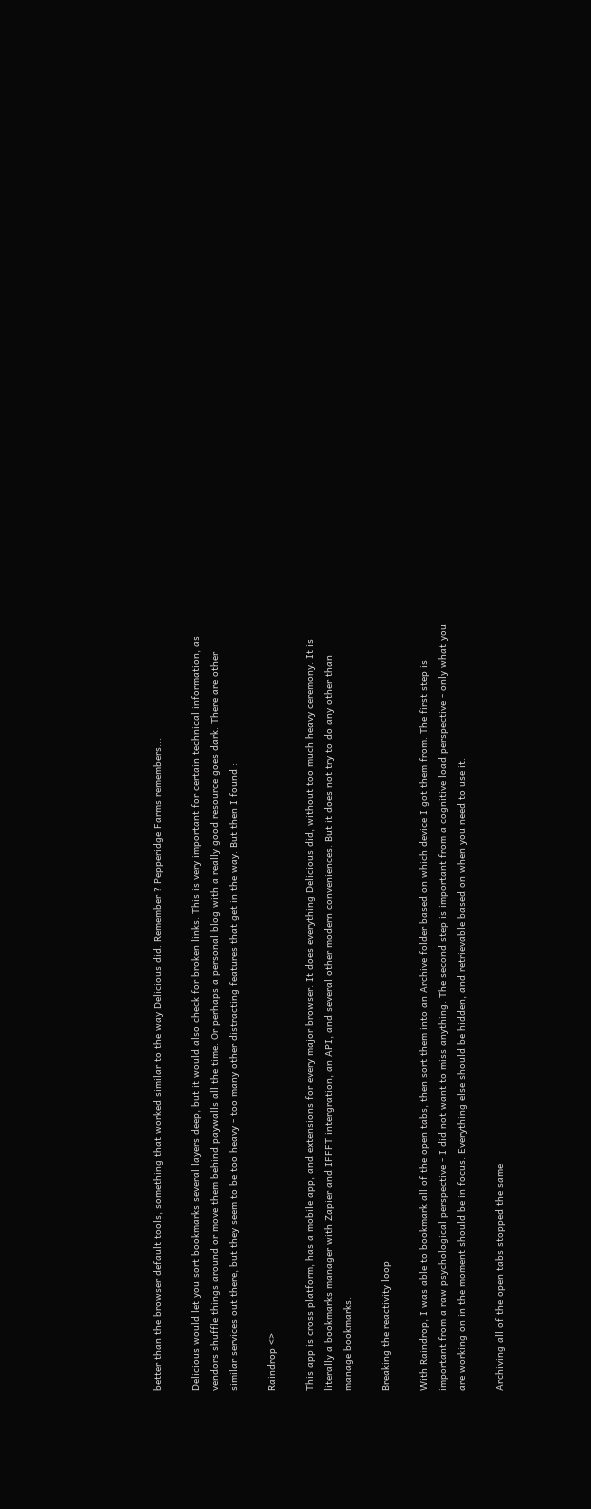better than the browser default tools, something that worked similar to the way Delicious did. Remember ? Pepperidge Farms remembers...

Delicious would let you sort bookmarks several layers deep, but it would also check for broken links. This is very important for certain technical information, as vendors shuffle things around or move them behind paywalls all the time. Or perhaps a personal blog with a really good resource goes dark. There are other similar services out there, but they seem to be too heavy - too many other distracting features that get in the way. But then I found :

Raindrop <>

This app is cross platform, has a mobile app, and extensions for every major browser. It does everything Delicious did, without too much heavy ceremony. It is literally a bookmarks manager with Zapier and IFFFT intergration, an API, and several other modern conveniences. But it does not try to do any other than manage bookmarks.

Breaking the reactivity loop

With Raindrop, I was able to bookmark all of the open tabs, then sort them into an Archive folder based on which device I got them from. The first step is important from a raw psychological perspective - I did not want to miss anything. The second step is important from a cognitive load perspective - only what you are working on in the moment should be in focus. Everything else should be hidden, and retrievable based on when you need to use it.

Archiving all of the open tabs stopped the same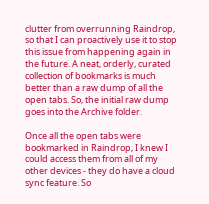clutter from overrunning Raindrop, so that I can proactively use it to stop this issue from happening again in the future. A neat, orderly, curated collection of bookmarks is much better than a raw dump of all the open tabs. So, the initial raw dump goes into the Archive folder.

Once all the open tabs were bookmarked in Raindrop, I knew I could access them from all of my other devices - they do have a cloud sync feature. So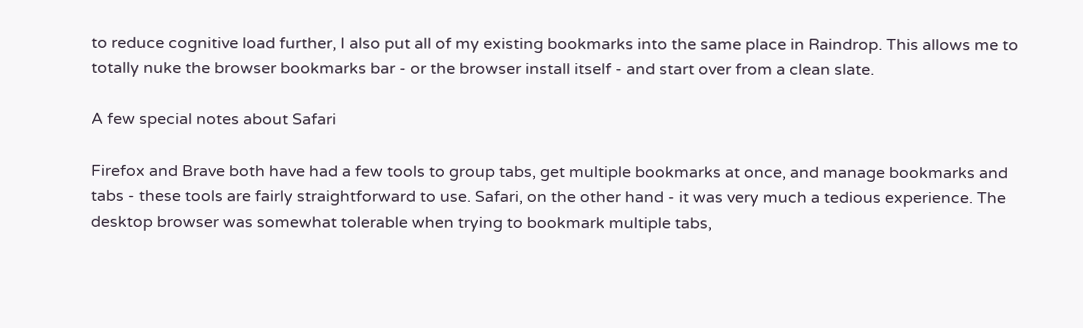to reduce cognitive load further, I also put all of my existing bookmarks into the same place in Raindrop. This allows me to totally nuke the browser bookmarks bar - or the browser install itself - and start over from a clean slate.

A few special notes about Safari

Firefox and Brave both have had a few tools to group tabs, get multiple bookmarks at once, and manage bookmarks and tabs - these tools are fairly straightforward to use. Safari, on the other hand - it was very much a tedious experience. The desktop browser was somewhat tolerable when trying to bookmark multiple tabs,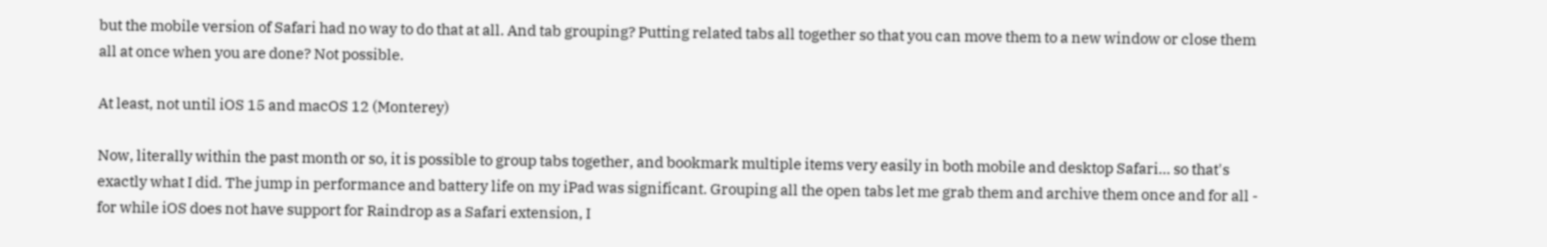but the mobile version of Safari had no way to do that at all. And tab grouping? Putting related tabs all together so that you can move them to a new window or close them all at once when you are done? Not possible.

At least, not until iOS 15 and macOS 12 (Monterey)

Now, literally within the past month or so, it is possible to group tabs together, and bookmark multiple items very easily in both mobile and desktop Safari... so that's exactly what I did. The jump in performance and battery life on my iPad was significant. Grouping all the open tabs let me grab them and archive them once and for all - for while iOS does not have support for Raindrop as a Safari extension, I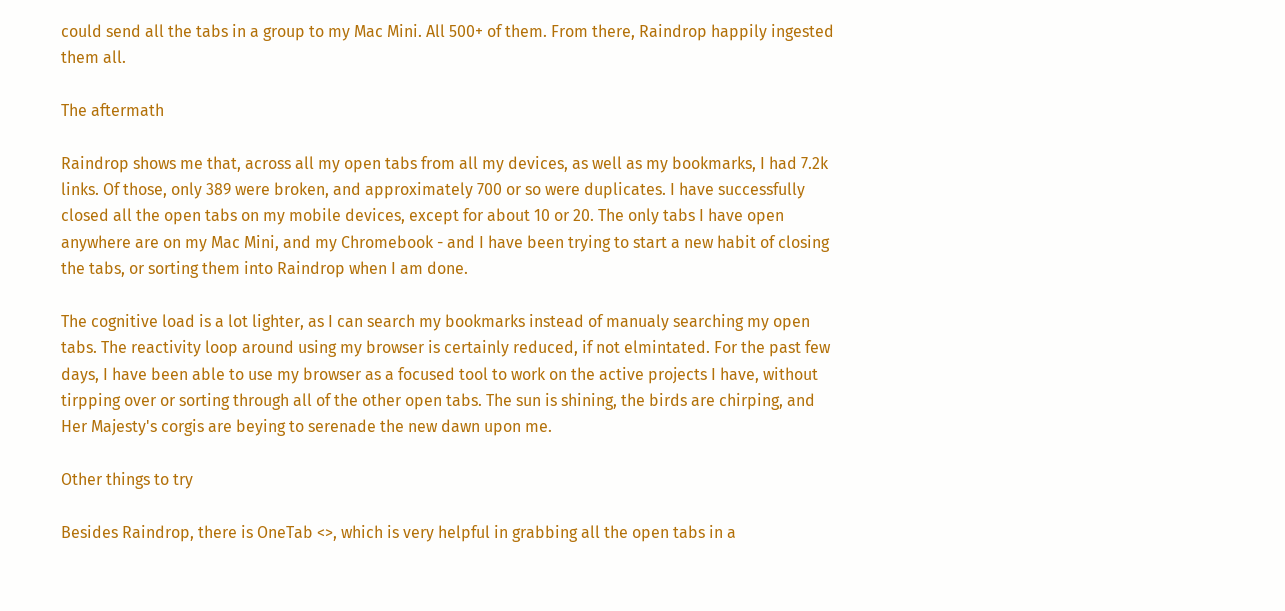could send all the tabs in a group to my Mac Mini. All 500+ of them. From there, Raindrop happily ingested them all.

The aftermath

Raindrop shows me that, across all my open tabs from all my devices, as well as my bookmarks, I had 7.2k links. Of those, only 389 were broken, and approximately 700 or so were duplicates. I have successfully closed all the open tabs on my mobile devices, except for about 10 or 20. The only tabs I have open anywhere are on my Mac Mini, and my Chromebook - and I have been trying to start a new habit of closing the tabs, or sorting them into Raindrop when I am done.

The cognitive load is a lot lighter, as I can search my bookmarks instead of manualy searching my open tabs. The reactivity loop around using my browser is certainly reduced, if not elmintated. For the past few days, I have been able to use my browser as a focused tool to work on the active projects I have, without tirpping over or sorting through all of the other open tabs. The sun is shining, the birds are chirping, and Her Majesty's corgis are beying to serenade the new dawn upon me.

Other things to try

Besides Raindrop, there is OneTab <>, which is very helpful in grabbing all the open tabs in a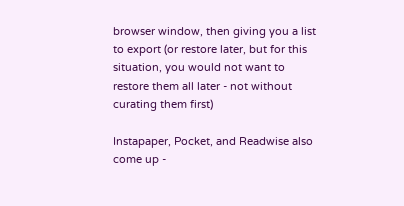browser window, then giving you a list to export (or restore later, but for this situation, you would not want to restore them all later - not without curating them first)

Instapaper, Pocket, and Readwise also come up -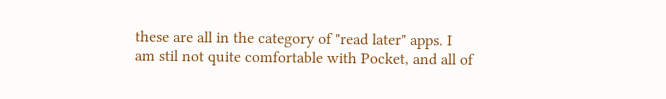these are all in the category of "read later" apps. I am stil not quite comfortable with Pocket, and all of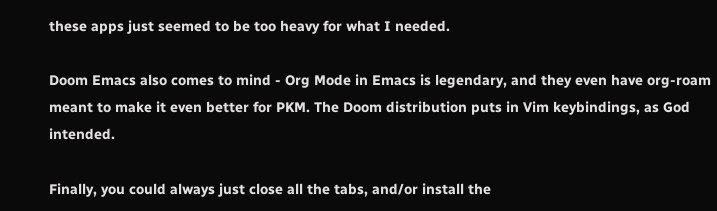these apps just seemed to be too heavy for what I needed.

Doom Emacs also comes to mind - Org Mode in Emacs is legendary, and they even have org-roam meant to make it even better for PKM. The Doom distribution puts in Vim keybindings, as God intended.

Finally, you could always just close all the tabs, and/or install the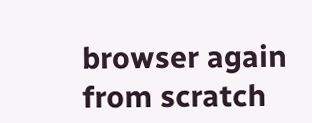browser again from scratch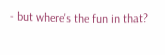- but where's the fun in that?